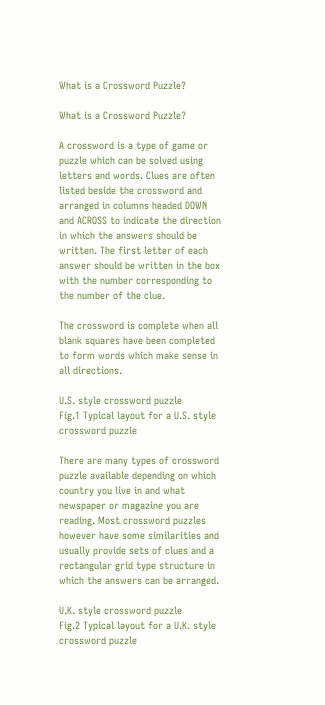What is a Crossword Puzzle?

What is a Crossword Puzzle?

A crossword is a type of game or puzzle which can be solved using letters and words. Clues are often listed beside the crossword and arranged in columns headed DOWN and ACROSS to indicate the direction in which the answers should be written. The first letter of each answer should be written in the box with the number corresponding to the number of the clue.

The crossword is complete when all blank squares have been completed to form words which make sense in all directions.

U.S. style crossword puzzle
Fig.1 Typical layout for a U.S. style crossword puzzle

There are many types of crossword puzzle available depending on which country you live in and what newspaper or magazine you are reading. Most crossword puzzles however have some similarities and usually provide sets of clues and a rectangular grid type structure in which the answers can be arranged.

U.K. style crossword puzzle
Fig.2 Typical layout for a U.K. style crossword puzzle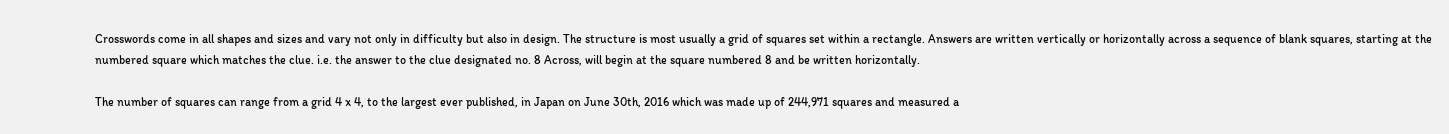Crosswords come in all shapes and sizes and vary not only in difficulty but also in design. The structure is most usually a grid of squares set within a rectangle. Answers are written vertically or horizontally across a sequence of blank squares, starting at the numbered square which matches the clue. i.e. the answer to the clue designated no. 8 Across, will begin at the square numbered 8 and be written horizontally.

The number of squares can range from a grid 4 x 4, to the largest ever published, in Japan on June 30th, 2016 which was made up of 244,971 squares and measured a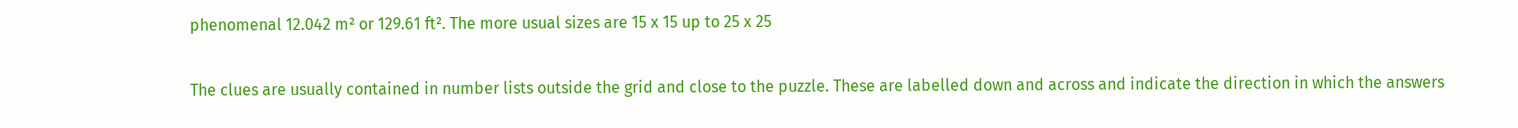phenomenal 12.042 m² or 129.61 ft². The more usual sizes are 15 x 15 up to 25 x 25

The clues are usually contained in number lists outside the grid and close to the puzzle. These are labelled down and across and indicate the direction in which the answers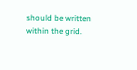should be written within the grid.